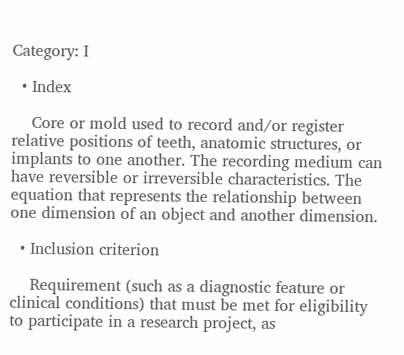Category: I

  • Index

    Core or mold used to record and/or register relative positions of teeth, anatomic structures, or implants to one another. The recording medium can have reversible or irreversible characteristics. The equation that represents the relationship between one dimension of an object and another dimension.

  • Inclusion criterion

    Requirement (such as a diagnostic feature or clinical conditions) that must be met for eligibility to participate in a research project, as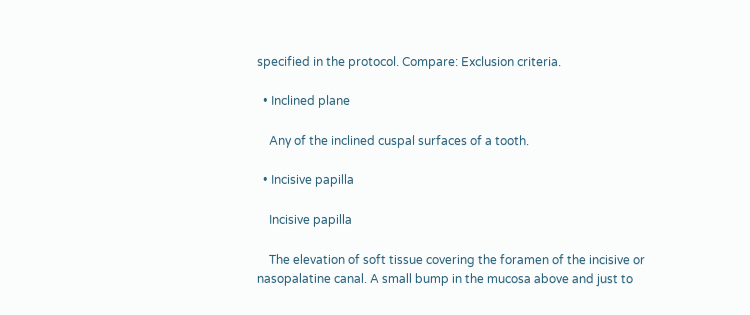specified in the protocol. Compare: Exclusion criteria.

  • Inclined plane

    Any of the inclined cuspal surfaces of a tooth.

  • Incisive papilla

    Incisive papilla

    The elevation of soft tissue covering the foramen of the incisive or nasopalatine canal. A small bump in the mucosa above and just to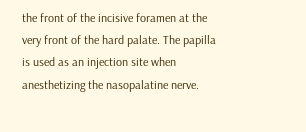the front of the incisive foramen at the very front of the hard palate. The papilla is used as an injection site when anesthetizing the nasopalatine nerve.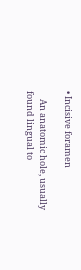• Incisive foramen

    An anatomic hole, usually found lingual to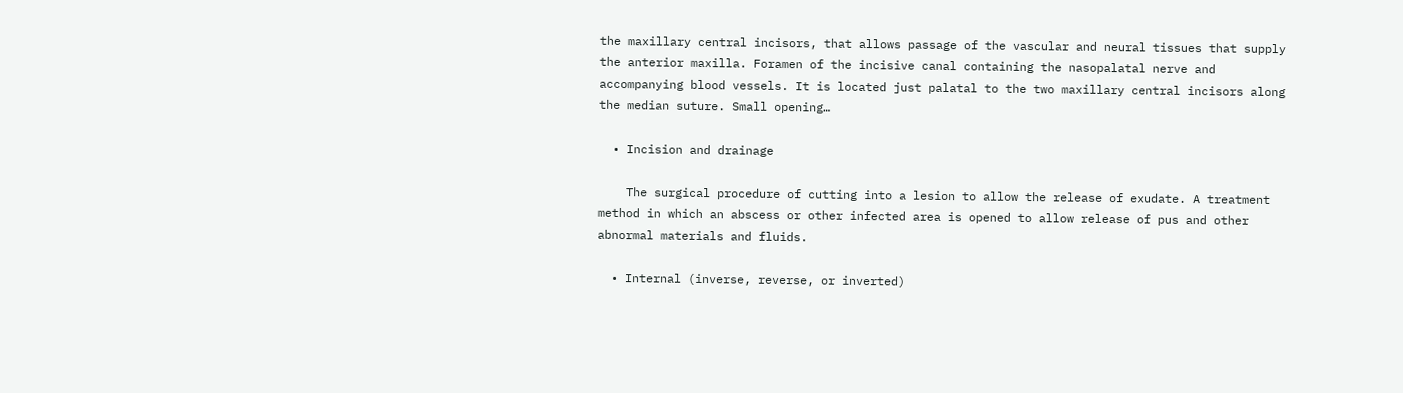the maxillary central incisors, that allows passage of the vascular and neural tissues that supply the anterior maxilla. Foramen of the incisive canal containing the nasopalatal nerve and accompanying blood vessels. It is located just palatal to the two maxillary central incisors along the median suture. Small opening…

  • Incision and drainage

    The surgical procedure of cutting into a lesion to allow the release of exudate. A treatment method in which an abscess or other infected area is opened to allow release of pus and other abnormal materials and fluids.

  • Internal (inverse, reverse, or inverted)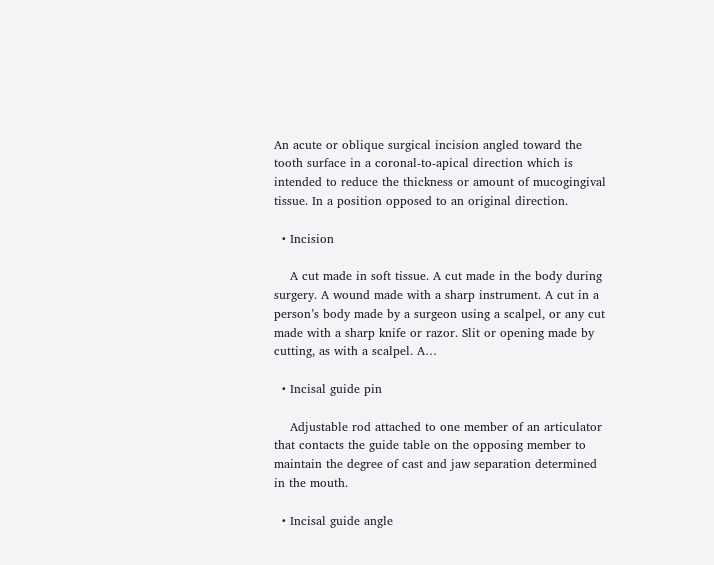An acute or oblique surgical incision angled toward the tooth surface in a coronal‐to‐apical direction which is intended to reduce the thickness or amount of mucogingival tissue. In a position opposed to an original direction.

  • Incision

    A cut made in soft tissue. A cut made in the body during surgery. A wound made with a sharp instrument. A cut in a person’s body made by a surgeon using a scalpel, or any cut made with a sharp knife or razor. Slit or opening made by cutting, as with a scalpel. A…

  • Incisal guide pin

    Adjustable rod attached to one member of an articulator that contacts the guide table on the opposing member to maintain the degree of cast and jaw separation determined in the mouth.

  • Incisal guide angle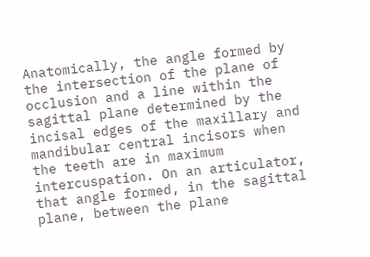Anatomically, the angle formed by the intersection of the plane of occlusion and a line within the sagittal plane determined by the incisal edges of the maxillary and mandibular central incisors when the teeth are in maximum intercuspation. On an articulator, that angle formed, in the sagittal plane, between the plane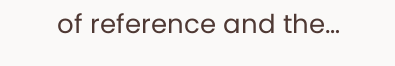of reference and the…